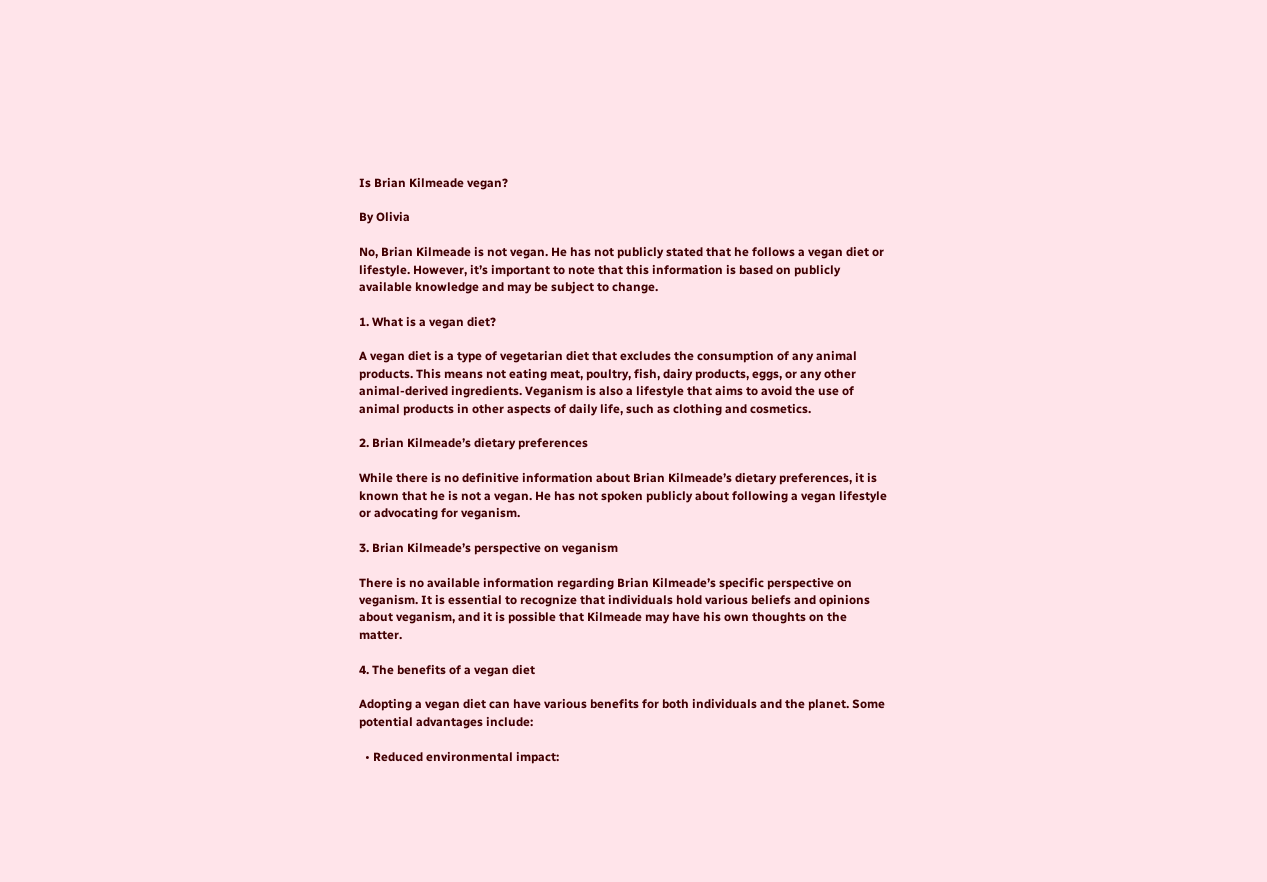Is Brian Kilmeade vegan?

By Olivia

No, Brian Kilmeade is not vegan. He has not publicly stated that he follows a vegan diet or lifestyle. However, it’s important to note that this information is based on publicly available knowledge and may be subject to change.

1. What is a vegan diet?

A vegan diet is a type of vegetarian diet that excludes the consumption of any animal products. This means not eating meat, poultry, fish, dairy products, eggs, or any other animal-derived ingredients. Veganism is also a lifestyle that aims to avoid the use of animal products in other aspects of daily life, such as clothing and cosmetics.

2. Brian Kilmeade’s dietary preferences

While there is no definitive information about Brian Kilmeade’s dietary preferences, it is known that he is not a vegan. He has not spoken publicly about following a vegan lifestyle or advocating for veganism.

3. Brian Kilmeade’s perspective on veganism

There is no available information regarding Brian Kilmeade’s specific perspective on veganism. It is essential to recognize that individuals hold various beliefs and opinions about veganism, and it is possible that Kilmeade may have his own thoughts on the matter.

4. The benefits of a vegan diet

Adopting a vegan diet can have various benefits for both individuals and the planet. Some potential advantages include:

  • Reduced environmental impact: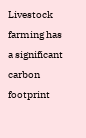Livestock farming has a significant carbon footprint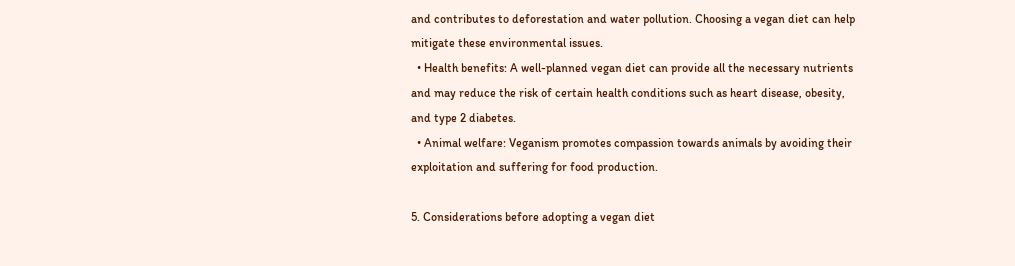and contributes to deforestation and water pollution. Choosing a vegan diet can help mitigate these environmental issues.
  • Health benefits: A well-planned vegan diet can provide all the necessary nutrients and may reduce the risk of certain health conditions such as heart disease, obesity, and type 2 diabetes.
  • Animal welfare: Veganism promotes compassion towards animals by avoiding their exploitation and suffering for food production.

5. Considerations before adopting a vegan diet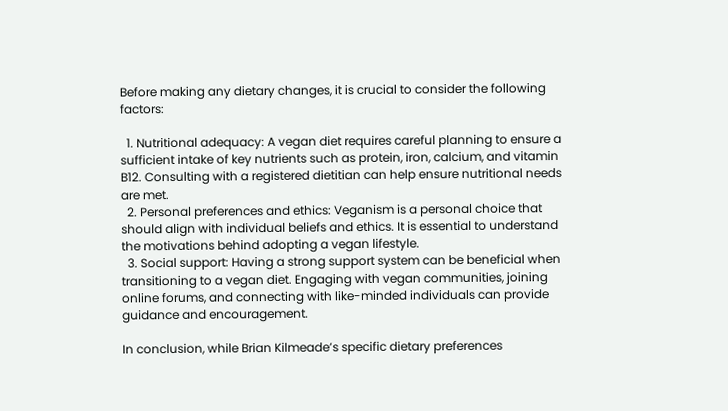Before making any dietary changes, it is crucial to consider the following factors:

  1. Nutritional adequacy: A vegan diet requires careful planning to ensure a sufficient intake of key nutrients such as protein, iron, calcium, and vitamin B12. Consulting with a registered dietitian can help ensure nutritional needs are met.
  2. Personal preferences and ethics: Veganism is a personal choice that should align with individual beliefs and ethics. It is essential to understand the motivations behind adopting a vegan lifestyle.
  3. Social support: Having a strong support system can be beneficial when transitioning to a vegan diet. Engaging with vegan communities, joining online forums, and connecting with like-minded individuals can provide guidance and encouragement.

In conclusion, while Brian Kilmeade’s specific dietary preferences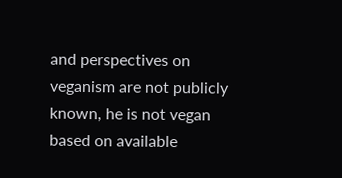and perspectives on veganism are not publicly known, he is not vegan based on available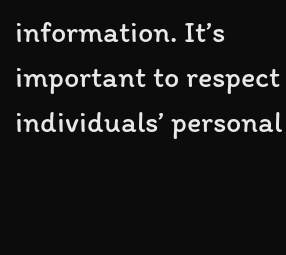information. It’s important to respect individuals’ personal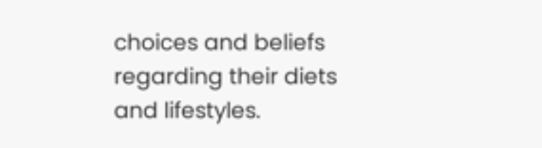choices and beliefs regarding their diets and lifestyles.